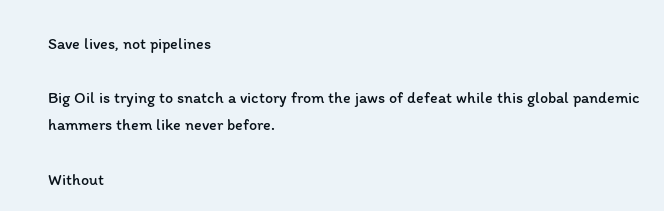Save lives, not pipelines

Big Oil is trying to snatch a victory from the jaws of defeat while this global pandemic hammers them like never before.

Without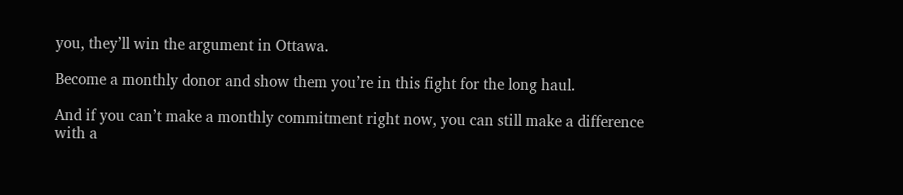you, they’ll win the argument in Ottawa.

Become a monthly donor and show them you’re in this fight for the long haul.

And if you can’t make a monthly commitment right now, you can still make a difference with a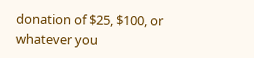donation of $25, $100, or whatever you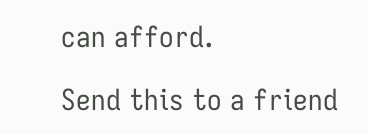can afford.

Send this to a friend